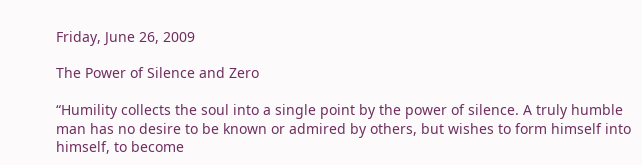Friday, June 26, 2009

The Power of Silence and Zero

“Humility collects the soul into a single point by the power of silence. A truly humble man has no desire to be known or admired by others, but wishes to form himself into himself, to become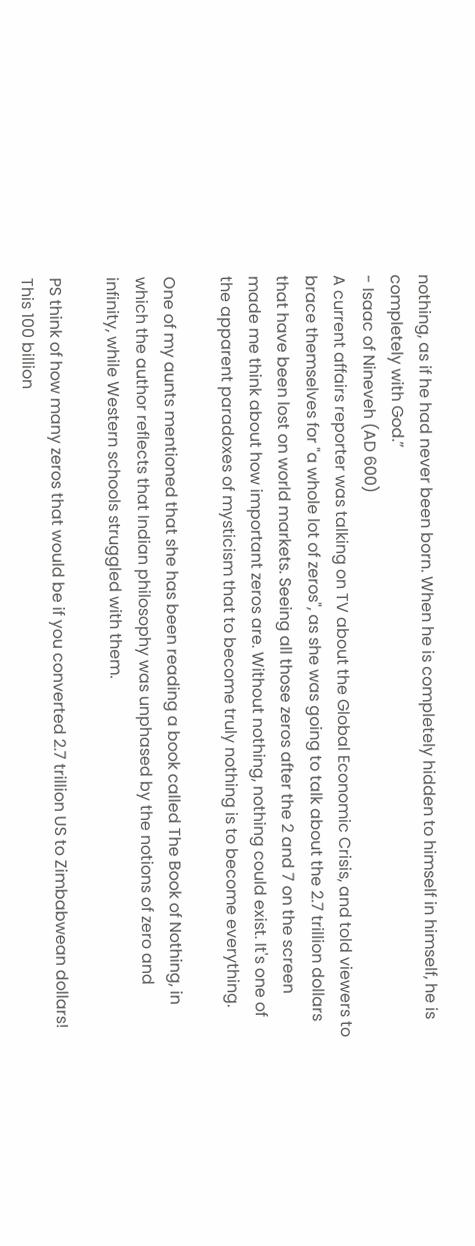nothing, as if he had never been born. When he is completely hidden to himself in himself, he is completely with God.”
- Isaac of Nineveh (AD 600)
A current affairs reporter was talking on TV about the Global Economic Crisis, and told viewers to brace themselves for "a whole lot of zeros", as she was going to talk about the 2.7 trillion dollars that have been lost on world markets. Seeing all those zeros after the 2 and 7 on the screen made me think about how important zeros are. Without nothing, nothing could exist. It's one of the apparent paradoxes of mysticism that to become truly nothing is to become everything.

One of my aunts mentioned that she has been reading a book called The Book of Nothing, in which the author reflects that Indian philosophy was unphased by the notions of zero and infinity, while Western schools struggled with them.

PS think of how many zeros that would be if you converted 2.7 trillion US to Zimbabwean dollars!
This 100 billion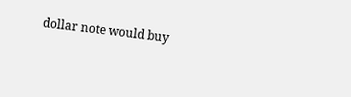dollar note would buy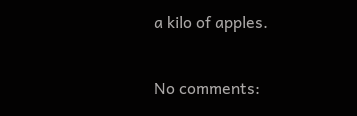a kilo of apples.

No comments: